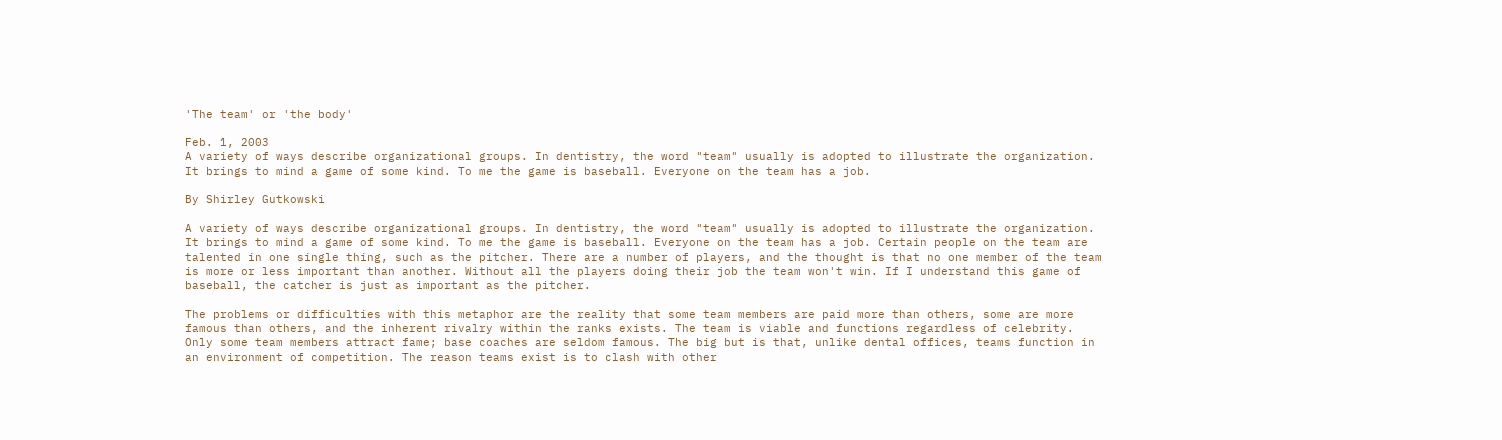'The team' or 'the body'

Feb. 1, 2003
A variety of ways describe organizational groups. In dentistry, the word "team" usually is adopted to illustrate the organization. It brings to mind a game of some kind. To me the game is baseball. Everyone on the team has a job.

By Shirley Gutkowski

A variety of ways describe organizational groups. In dentistry, the word "team" usually is adopted to illustrate the organization. It brings to mind a game of some kind. To me the game is baseball. Everyone on the team has a job. Certain people on the team are talented in one single thing, such as the pitcher. There are a number of players, and the thought is that no one member of the team is more or less important than another. Without all the players doing their job the team won't win. If I understand this game of baseball, the catcher is just as important as the pitcher.

The problems or difficulties with this metaphor are the reality that some team members are paid more than others, some are more famous than others, and the inherent rivalry within the ranks exists. The team is viable and functions regardless of celebrity. Only some team members attract fame; base coaches are seldom famous. The big but is that, unlike dental offices, teams function in an environment of competition. The reason teams exist is to clash with other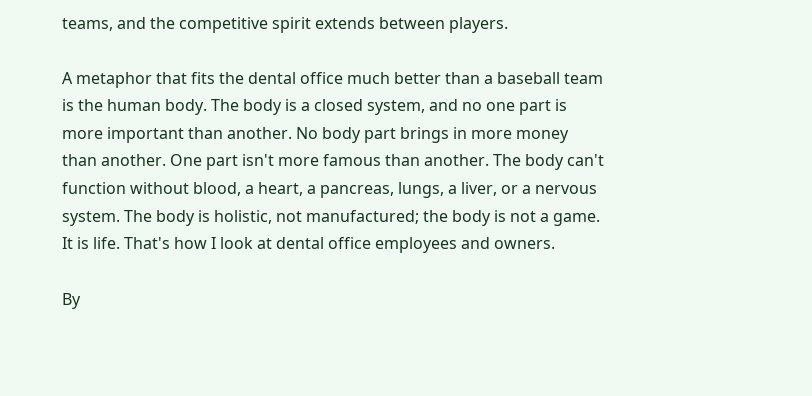teams, and the competitive spirit extends between players.

A metaphor that fits the dental office much better than a baseball team is the human body. The body is a closed system, and no one part is more important than another. No body part brings in more money than another. One part isn't more famous than another. The body can't function without blood, a heart, a pancreas, lungs, a liver, or a nervous system. The body is holistic, not manufactured; the body is not a game. It is life. That's how I look at dental office employees and owners.

By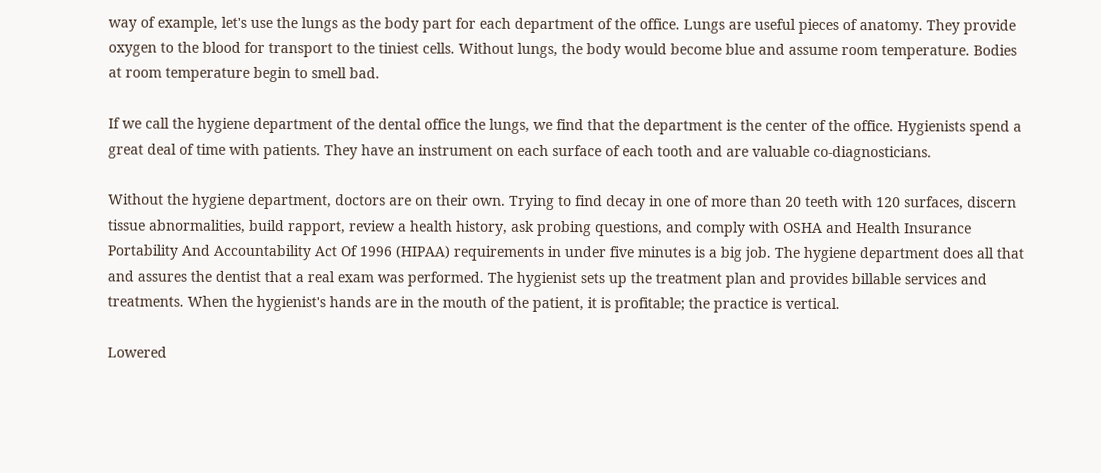way of example, let's use the lungs as the body part for each department of the office. Lungs are useful pieces of anatomy. They provide oxygen to the blood for transport to the tiniest cells. Without lungs, the body would become blue and assume room temperature. Bodies at room temperature begin to smell bad.

If we call the hygiene department of the dental office the lungs, we find that the department is the center of the office. Hygienists spend a great deal of time with patients. They have an instrument on each surface of each tooth and are valuable co-diagnosticians.

Without the hygiene department, doctors are on their own. Trying to find decay in one of more than 20 teeth with 120 surfaces, discern tissue abnormalities, build rapport, review a health history, ask probing questions, and comply with OSHA and Health Insurance Portability And Accountability Act Of 1996 (HIPAA) requirements in under five minutes is a big job. The hygiene department does all that and assures the dentist that a real exam was performed. The hygienist sets up the treatment plan and provides billable services and treatments. When the hygienist's hands are in the mouth of the patient, it is profitable; the practice is vertical.

Lowered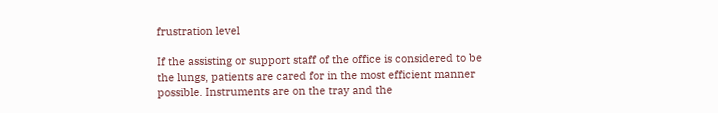frustration level

If the assisting or support staff of the office is considered to be the lungs, patients are cared for in the most efficient manner possible. Instruments are on the tray and the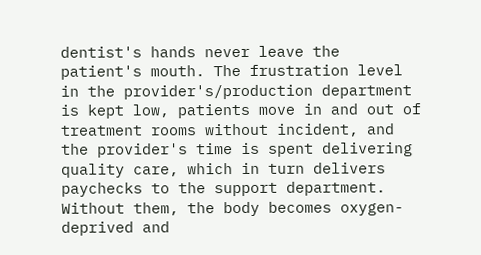dentist's hands never leave the patient's mouth. The frustration level in the provider's/production department is kept low, patients move in and out of treatment rooms without incident, and the provider's time is spent delivering quality care, which in turn delivers paychecks to the support department. Without them, the body becomes oxygen-deprived and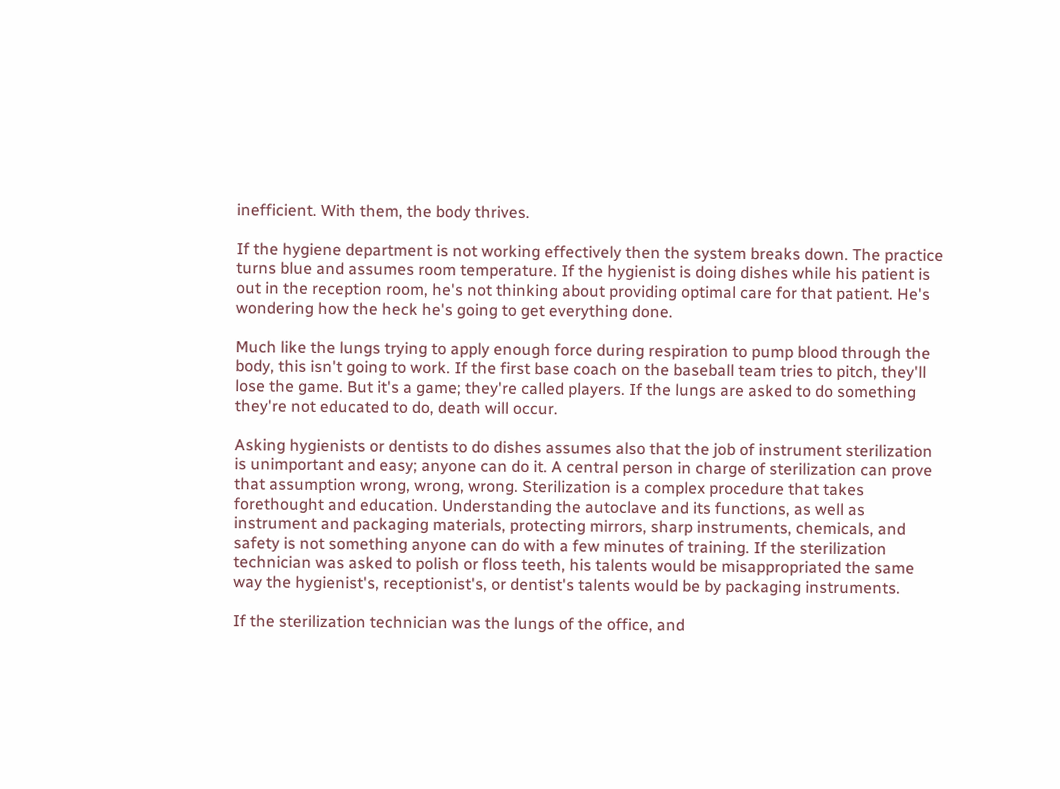inefficient. With them, the body thrives.

If the hygiene department is not working effectively then the system breaks down. The practice turns blue and assumes room temperature. If the hygienist is doing dishes while his patient is out in the reception room, he's not thinking about providing optimal care for that patient. He's wondering how the heck he's going to get everything done.

Much like the lungs trying to apply enough force during respiration to pump blood through the body, this isn't going to work. If the first base coach on the baseball team tries to pitch, they'll lose the game. But it's a game; they're called players. If the lungs are asked to do something they're not educated to do, death will occur.

Asking hygienists or dentists to do dishes assumes also that the job of instrument sterilization is unimportant and easy; anyone can do it. A central person in charge of sterilization can prove that assumption wrong, wrong, wrong. Sterilization is a complex procedure that takes forethought and education. Understanding the autoclave and its functions, as well as instrument and packaging materials, protecting mirrors, sharp instruments, chemicals, and safety is not something anyone can do with a few minutes of training. If the sterilization technician was asked to polish or floss teeth, his talents would be misappropriated the same way the hygienist's, receptionist's, or dentist's talents would be by packaging instruments.

If the sterilization technician was the lungs of the office, and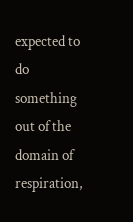expected to do something out of the domain of respiration,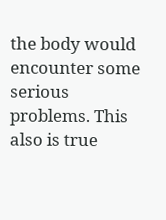the body would encounter some serious problems. This also is true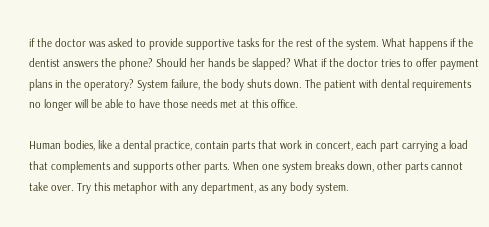if the doctor was asked to provide supportive tasks for the rest of the system. What happens if the dentist answers the phone? Should her hands be slapped? What if the doctor tries to offer payment plans in the operatory? System failure, the body shuts down. The patient with dental requirements no longer will be able to have those needs met at this office.

Human bodies, like a dental practice, contain parts that work in concert, each part carrying a load that complements and supports other parts. When one system breaks down, other parts cannot take over. Try this metaphor with any department, as any body system.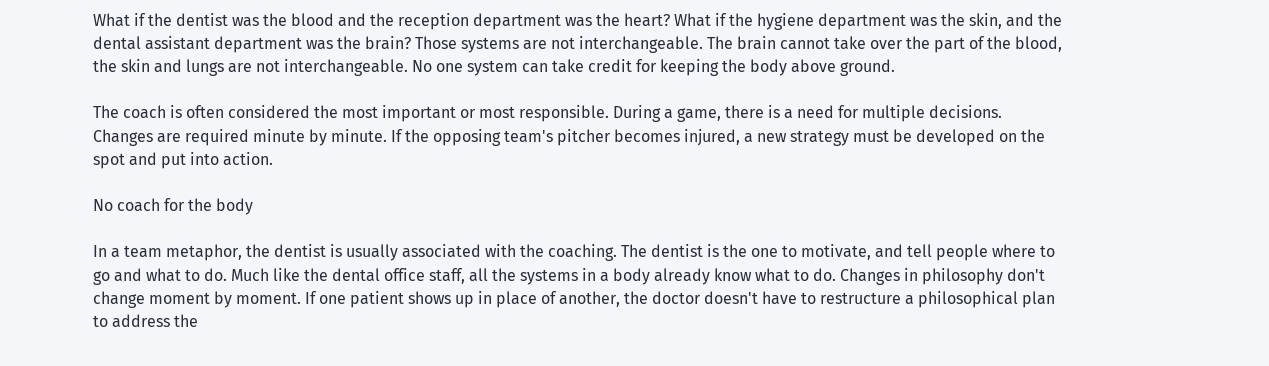What if the dentist was the blood and the reception department was the heart? What if the hygiene department was the skin, and the dental assistant department was the brain? Those systems are not interchangeable. The brain cannot take over the part of the blood, the skin and lungs are not interchangeable. No one system can take credit for keeping the body above ground.

The coach is often considered the most important or most responsible. During a game, there is a need for multiple decisions. Changes are required minute by minute. If the opposing team's pitcher becomes injured, a new strategy must be developed on the spot and put into action.

No coach for the body

In a team metaphor, the dentist is usually associated with the coaching. The dentist is the one to motivate, and tell people where to go and what to do. Much like the dental office staff, all the systems in a body already know what to do. Changes in philosophy don't change moment by moment. If one patient shows up in place of another, the doctor doesn't have to restructure a philosophical plan to address the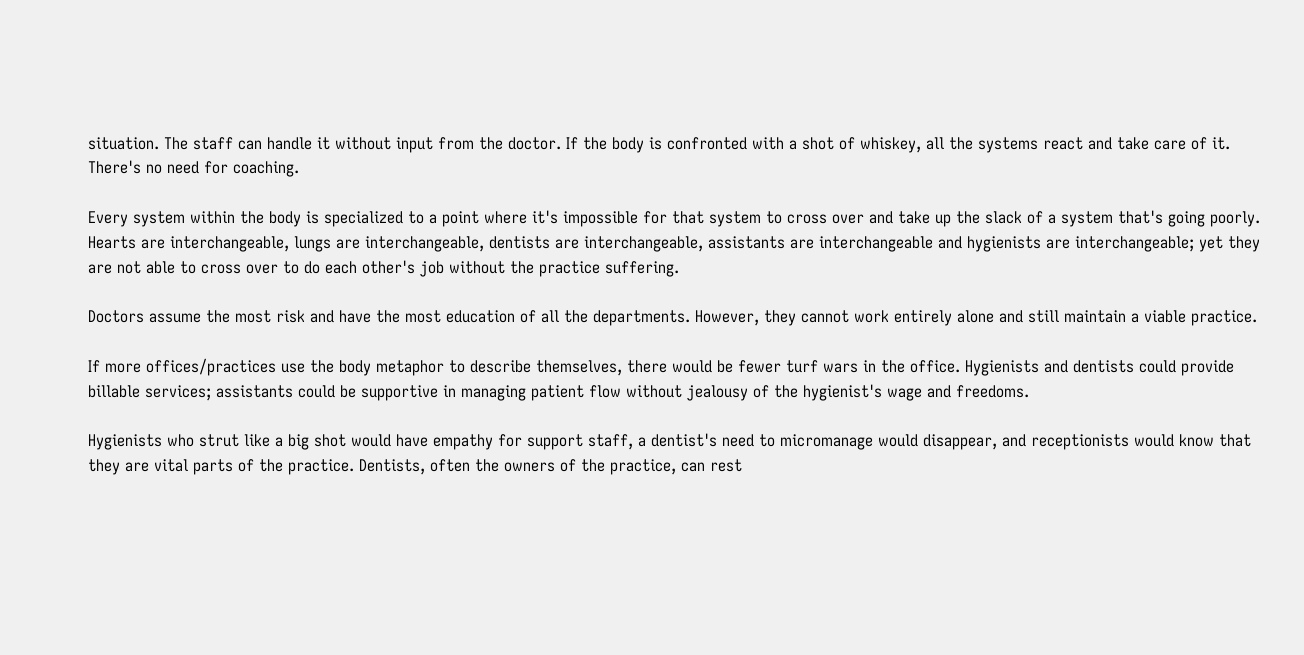situation. The staff can handle it without input from the doctor. If the body is confronted with a shot of whiskey, all the systems react and take care of it. There's no need for coaching.

Every system within the body is specialized to a point where it's impossible for that system to cross over and take up the slack of a system that's going poorly. Hearts are interchangeable, lungs are interchangeable, dentists are interchangeable, assistants are interchangeable and hygienists are interchangeable; yet they are not able to cross over to do each other's job without the practice suffering.

Doctors assume the most risk and have the most education of all the departments. However, they cannot work entirely alone and still maintain a viable practice.

If more offices/practices use the body metaphor to describe themselves, there would be fewer turf wars in the office. Hygienists and dentists could provide billable services; assistants could be supportive in managing patient flow without jealousy of the hygienist's wage and freedoms.

Hygienists who strut like a big shot would have empathy for support staff, a dentist's need to micromanage would disappear, and receptionists would know that they are vital parts of the practice. Dentists, often the owners of the practice, can rest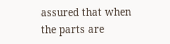assured that when the parts are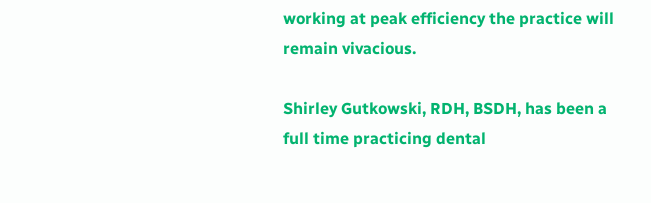working at peak efficiency the practice will remain vivacious.

Shirley Gutkowski, RDH, BSDH, has been a full time practicing dental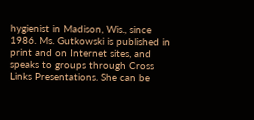hygienist in Madison, Wis., since 1986. Ms. Gutkowski is published in print and on Internet sites, and speaks to groups through Cross Links Presentations. She can be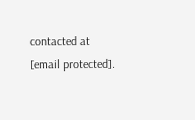contacted at [email protected].